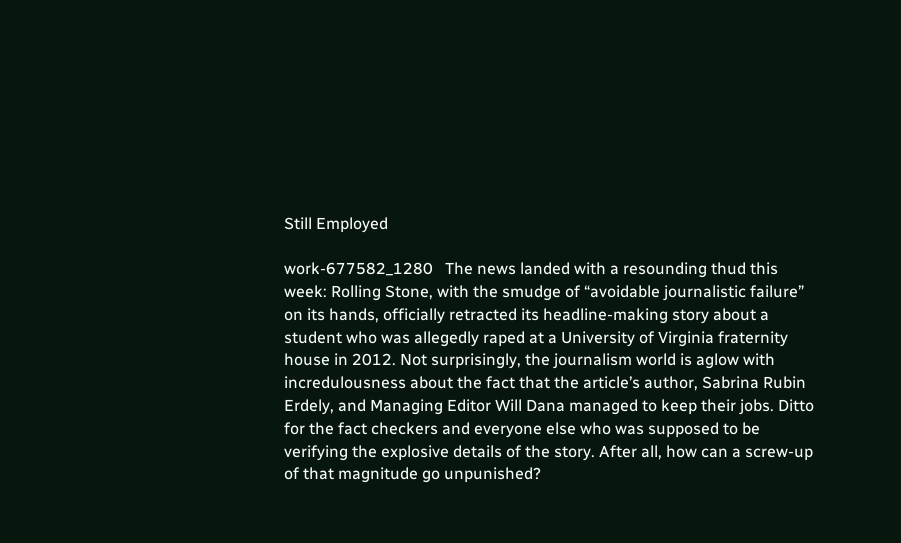Still Employed

work-677582_1280   The news landed with a resounding thud this week: Rolling Stone, with the smudge of “avoidable journalistic failure” on its hands, officially retracted its headline-making story about a student who was allegedly raped at a University of Virginia fraternity house in 2012. Not surprisingly, the journalism world is aglow with incredulousness about the fact that the article’s author, Sabrina Rubin Erdely, and Managing Editor Will Dana managed to keep their jobs. Ditto for the fact checkers and everyone else who was supposed to be verifying the explosive details of the story. After all, how can a screw-up of that magnitude go unpunished?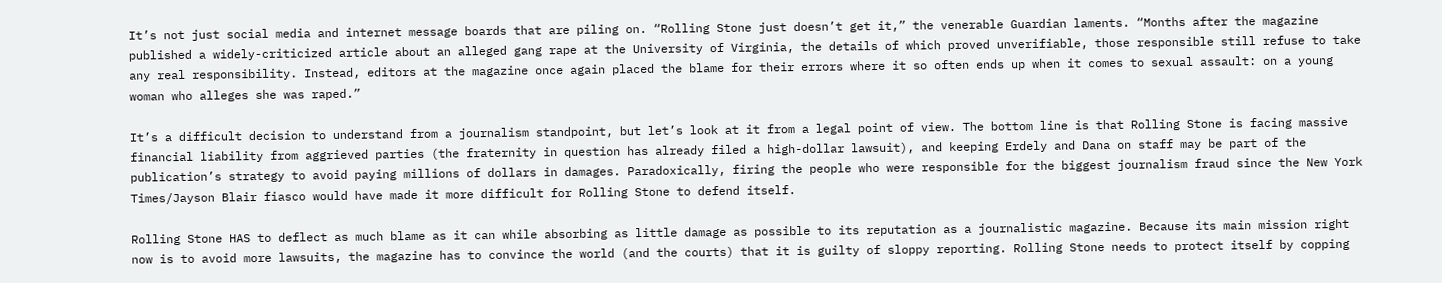It’s not just social media and internet message boards that are piling on. “Rolling Stone just doesn’t get it,” the venerable Guardian laments. “Months after the magazine published a widely-criticized article about an alleged gang rape at the University of Virginia, the details of which proved unverifiable, those responsible still refuse to take any real responsibility. Instead, editors at the magazine once again placed the blame for their errors where it so often ends up when it comes to sexual assault: on a young woman who alleges she was raped.”

It’s a difficult decision to understand from a journalism standpoint, but let’s look at it from a legal point of view. The bottom line is that Rolling Stone is facing massive financial liability from aggrieved parties (the fraternity in question has already filed a high-dollar lawsuit), and keeping Erdely and Dana on staff may be part of the publication’s strategy to avoid paying millions of dollars in damages. Paradoxically, firing the people who were responsible for the biggest journalism fraud since the New York Times/Jayson Blair fiasco would have made it more difficult for Rolling Stone to defend itself.

Rolling Stone HAS to deflect as much blame as it can while absorbing as little damage as possible to its reputation as a journalistic magazine. Because its main mission right now is to avoid more lawsuits, the magazine has to convince the world (and the courts) that it is guilty of sloppy reporting. Rolling Stone needs to protect itself by copping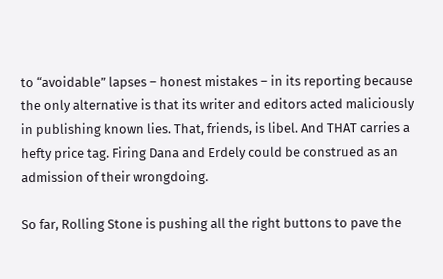to “avoidable” lapses – honest mistakes – in its reporting because the only alternative is that its writer and editors acted maliciously in publishing known lies. That, friends, is libel. And THAT carries a hefty price tag. Firing Dana and Erdely could be construed as an admission of their wrongdoing.

So far, Rolling Stone is pushing all the right buttons to pave the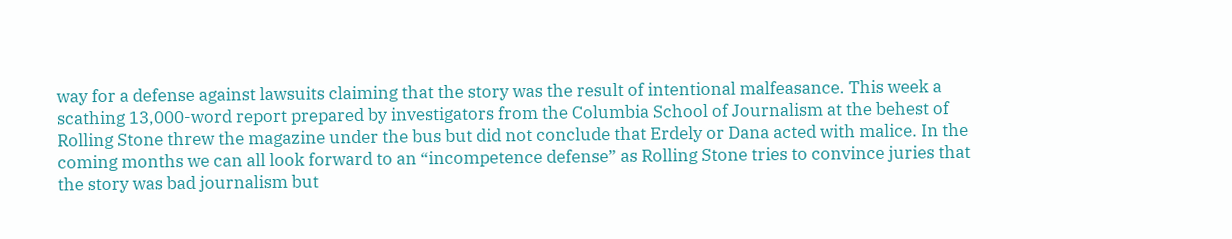way for a defense against lawsuits claiming that the story was the result of intentional malfeasance. This week a scathing 13,000-word report prepared by investigators from the Columbia School of Journalism at the behest of Rolling Stone threw the magazine under the bus but did not conclude that Erdely or Dana acted with malice. In the coming months we can all look forward to an “incompetence defense” as Rolling Stone tries to convince juries that the story was bad journalism but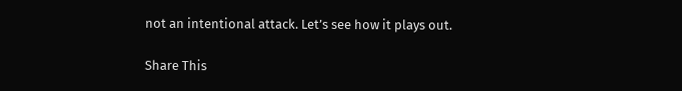not an intentional attack. Let’s see how it plays out.

Share This